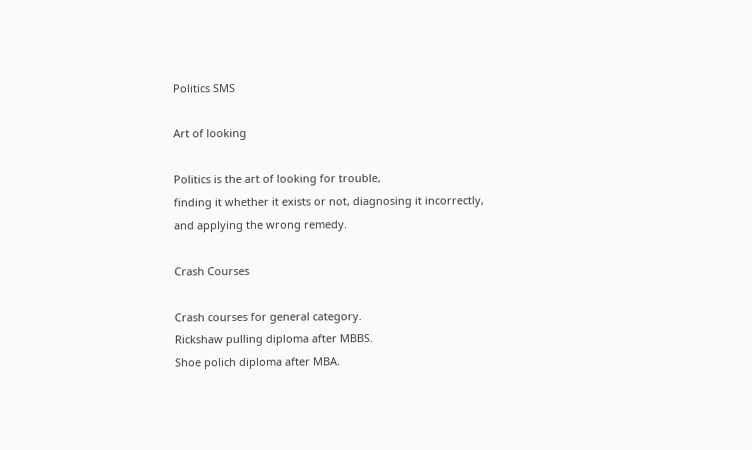Politics SMS

Art of looking

Politics is the art of looking for trouble,
finding it whether it exists or not, diagnosing it incorrectly,
and applying the wrong remedy.

Crash Courses

Crash courses for general category.
Rickshaw pulling diploma after MBBS.
Shoe polich diploma after MBA.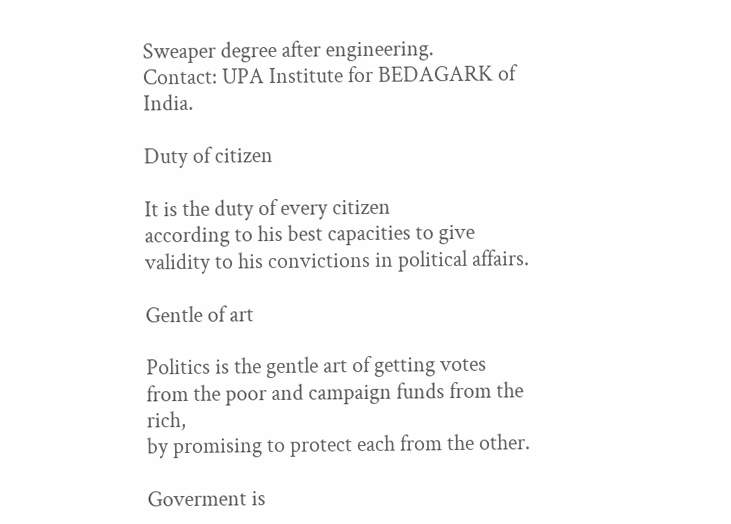Sweaper degree after engineering.
Contact: UPA Institute for BEDAGARK of India.

Duty of citizen

It is the duty of every citizen
according to his best capacities to give validity to his convictions in political affairs.

Gentle of art

Politics is the gentle art of getting votes from the poor and campaign funds from the rich,
by promising to protect each from the other.

Goverment is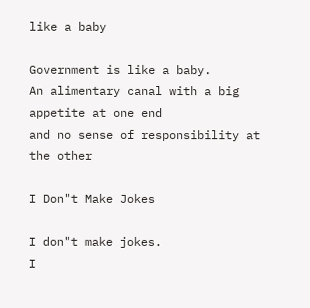like a baby

Government is like a baby.
An alimentary canal with a big appetite at one end
and no sense of responsibility at the other

I Don"t Make Jokes

I don"t make jokes.
I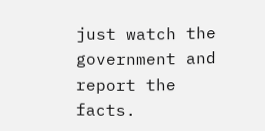just watch the government and report the facts.